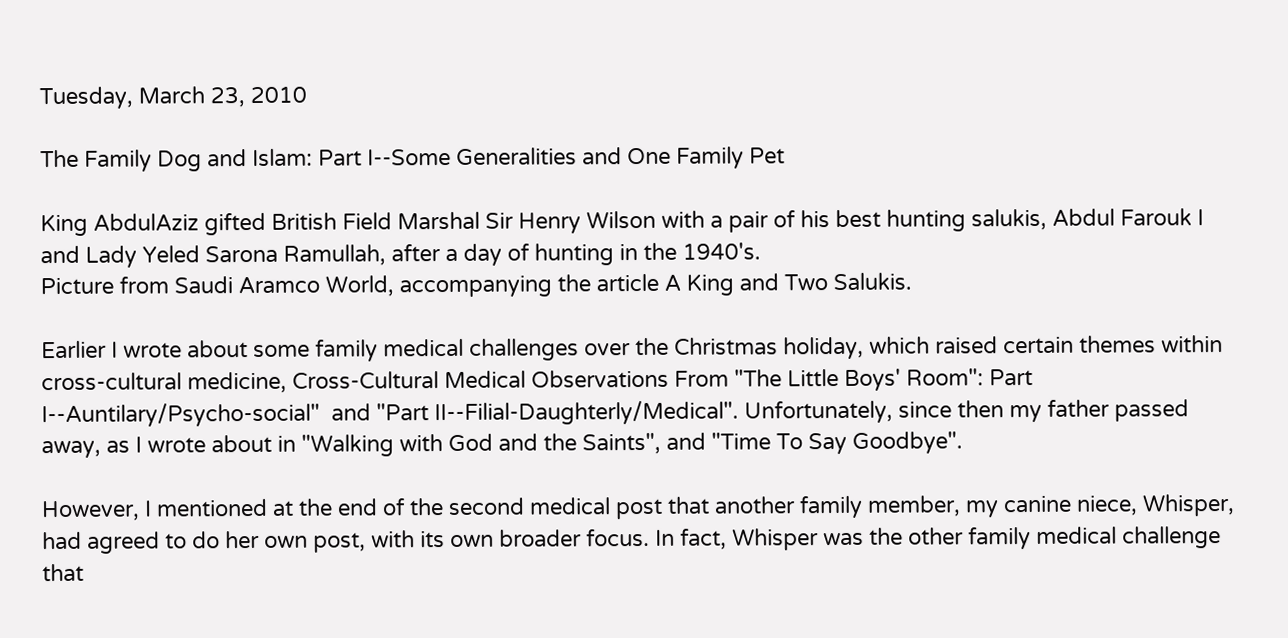Tuesday, March 23, 2010

The Family Dog and Islam: Part I--Some Generalities and One Family Pet

King AbdulAziz gifted British Field Marshal Sir Henry Wilson with a pair of his best hunting salukis, Abdul Farouk I and Lady Yeled Sarona Ramullah, after a day of hunting in the 1940's.
Picture from Saudi Aramco World, accompanying the article A King and Two Salukis.

Earlier I wrote about some family medical challenges over the Christmas holiday, which raised certain themes within cross-cultural medicine, Cross-Cultural Medical Observations From "The Little Boys' Room": Part I--Auntilary/Psycho-social"  and "Part II--Filial-Daughterly/Medical". Unfortunately, since then my father passed away, as I wrote about in "Walking with God and the Saints", and "Time To Say Goodbye".

However, I mentioned at the end of the second medical post that another family member, my canine niece, Whisper, had agreed to do her own post, with its own broader focus. In fact, Whisper was the other family medical challenge that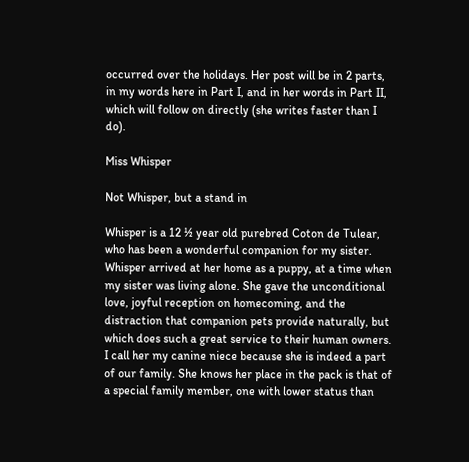occurred over the holidays. Her post will be in 2 parts, in my words here in Part I, and in her words in Part II, which will follow on directly (she writes faster than I do).

Miss Whisper

Not Whisper, but a stand in

Whisper is a 12 ½ year old purebred Coton de Tulear, who has been a wonderful companion for my sister. Whisper arrived at her home as a puppy, at a time when my sister was living alone. She gave the unconditional love, joyful reception on homecoming, and the distraction that companion pets provide naturally, but which does such a great service to their human owners. I call her my canine niece because she is indeed a part of our family. She knows her place in the pack is that of a special family member, one with lower status than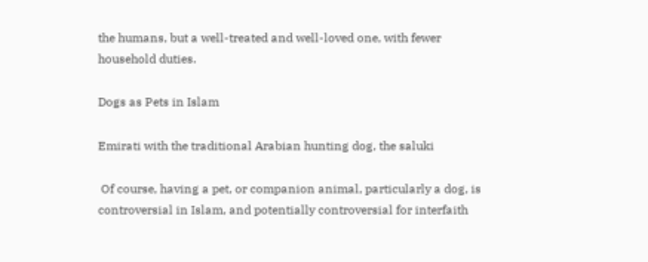the humans, but a well-treated and well-loved one, with fewer household duties.

Dogs as Pets in Islam

Emirati with the traditional Arabian hunting dog, the saluki

 Of course, having a pet, or companion animal, particularly a dog, is controversial in Islam, and potentially controversial for interfaith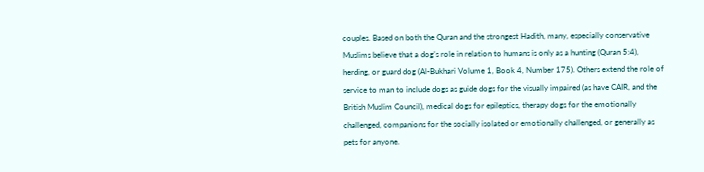couples. Based on both the Quran and the strongest Hadith, many, especially conservative Muslims believe that a dog’s role in relation to humans is only as a hunting (Quran 5:4), herding, or guard dog (Al-Bukhari Volume 1, Book 4, Number 175). Others extend the role of service to man to include dogs as guide dogs for the visually impaired (as have CAIR, and the British Muslim Council), medical dogs for epileptics, therapy dogs for the emotionally challenged, companions for the socially isolated or emotionally challenged, or generally as pets for anyone.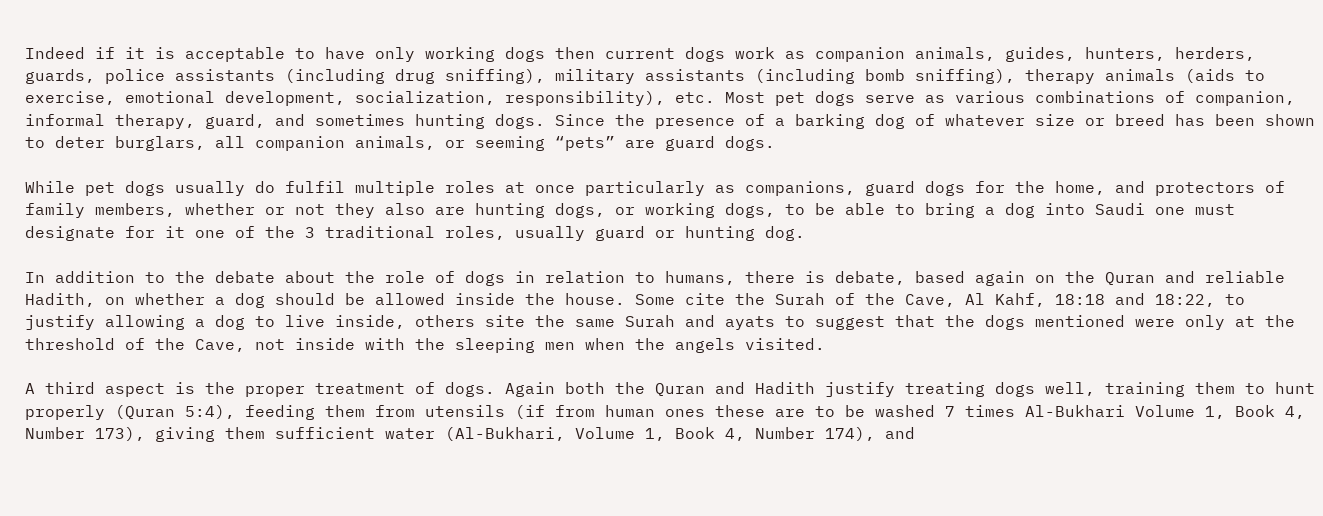Indeed if it is acceptable to have only working dogs then current dogs work as companion animals, guides, hunters, herders, guards, police assistants (including drug sniffing), military assistants (including bomb sniffing), therapy animals (aids to exercise, emotional development, socialization, responsibility), etc. Most pet dogs serve as various combinations of companion, informal therapy, guard, and sometimes hunting dogs. Since the presence of a barking dog of whatever size or breed has been shown to deter burglars, all companion animals, or seeming “pets” are guard dogs.

While pet dogs usually do fulfil multiple roles at once particularly as companions, guard dogs for the home, and protectors of family members, whether or not they also are hunting dogs, or working dogs, to be able to bring a dog into Saudi one must designate for it one of the 3 traditional roles, usually guard or hunting dog.

In addition to the debate about the role of dogs in relation to humans, there is debate, based again on the Quran and reliable Hadith, on whether a dog should be allowed inside the house. Some cite the Surah of the Cave, Al Kahf, 18:18 and 18:22, to justify allowing a dog to live inside, others site the same Surah and ayats to suggest that the dogs mentioned were only at the threshold of the Cave, not inside with the sleeping men when the angels visited.

A third aspect is the proper treatment of dogs. Again both the Quran and Hadith justify treating dogs well, training them to hunt properly (Quran 5:4), feeding them from utensils (if from human ones these are to be washed 7 times Al-Bukhari Volume 1, Book 4, Number 173), giving them sufficient water (Al-Bukhari, Volume 1, Book 4, Number 174), and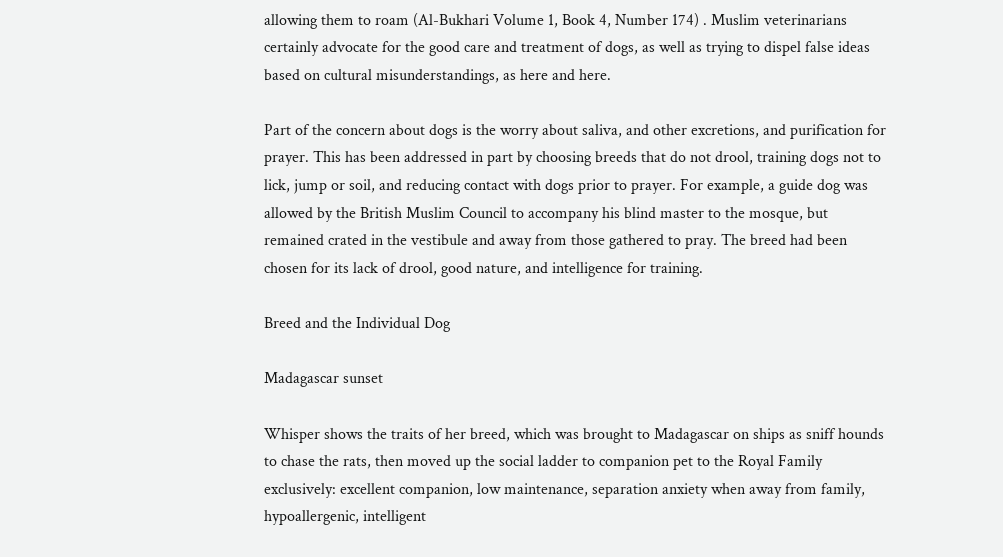allowing them to roam (Al-Bukhari Volume 1, Book 4, Number 174) . Muslim veterinarians certainly advocate for the good care and treatment of dogs, as well as trying to dispel false ideas based on cultural misunderstandings, as here and here.

Part of the concern about dogs is the worry about saliva, and other excretions, and purification for prayer. This has been addressed in part by choosing breeds that do not drool, training dogs not to lick, jump or soil, and reducing contact with dogs prior to prayer. For example, a guide dog was allowed by the British Muslim Council to accompany his blind master to the mosque, but remained crated in the vestibule and away from those gathered to pray. The breed had been chosen for its lack of drool, good nature, and intelligence for training.

Breed and the Individual Dog

Madagascar sunset

Whisper shows the traits of her breed, which was brought to Madagascar on ships as sniff hounds to chase the rats, then moved up the social ladder to companion pet to the Royal Family exclusively: excellent companion, low maintenance, separation anxiety when away from family, hypoallergenic, intelligent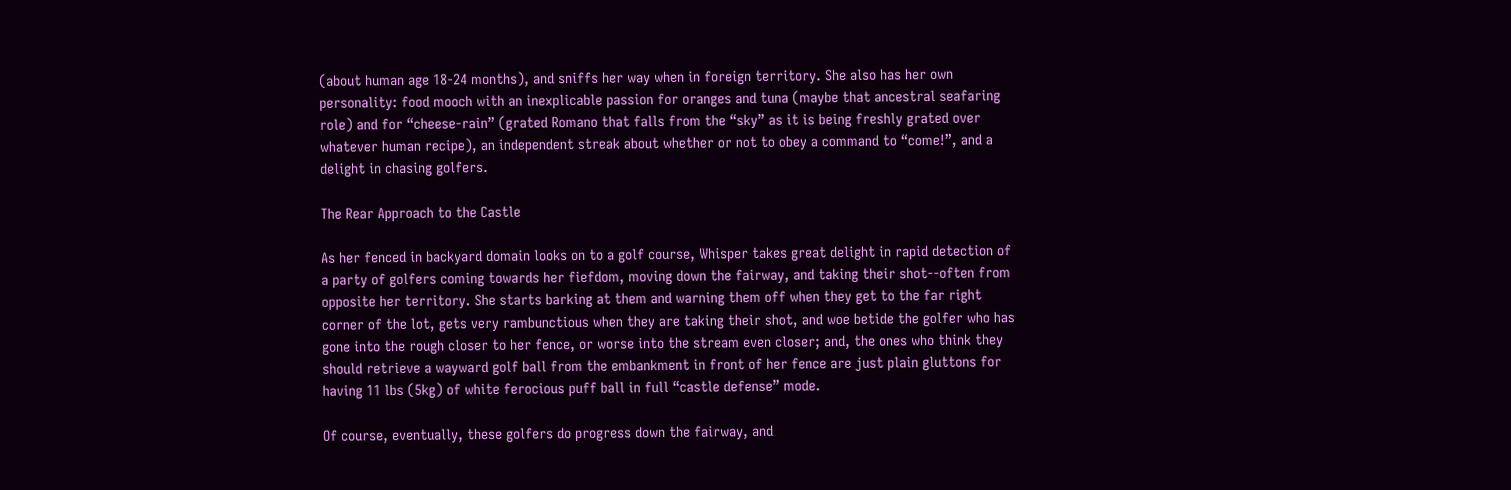(about human age 18-24 months), and sniffs her way when in foreign territory. She also has her own personality: food mooch with an inexplicable passion for oranges and tuna (maybe that ancestral seafaring role) and for “cheese-rain” (grated Romano that falls from the “sky” as it is being freshly grated over whatever human recipe), an independent streak about whether or not to obey a command to “come!”, and a delight in chasing golfers.

The Rear Approach to the Castle

As her fenced in backyard domain looks on to a golf course, Whisper takes great delight in rapid detection of a party of golfers coming towards her fiefdom, moving down the fairway, and taking their shot--often from opposite her territory. She starts barking at them and warning them off when they get to the far right corner of the lot, gets very rambunctious when they are taking their shot, and woe betide the golfer who has gone into the rough closer to her fence, or worse into the stream even closer; and, the ones who think they should retrieve a wayward golf ball from the embankment in front of her fence are just plain gluttons for having 11 lbs (5kg) of white ferocious puff ball in full “castle defense” mode.

Of course, eventually, these golfers do progress down the fairway, and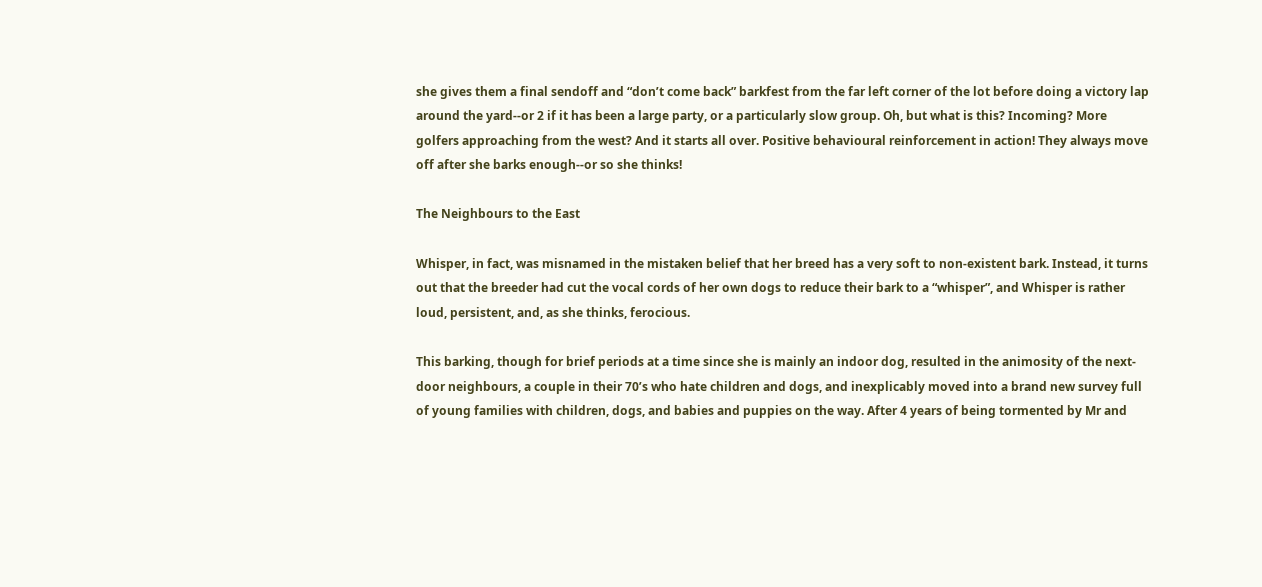she gives them a final sendoff and “don’t come back” barkfest from the far left corner of the lot before doing a victory lap around the yard--or 2 if it has been a large party, or a particularly slow group. Oh, but what is this? Incoming? More golfers approaching from the west? And it starts all over. Positive behavioural reinforcement in action! They always move off after she barks enough--or so she thinks!

The Neighbours to the East

Whisper, in fact, was misnamed in the mistaken belief that her breed has a very soft to non-existent bark. Instead, it turns out that the breeder had cut the vocal cords of her own dogs to reduce their bark to a “whisper”, and Whisper is rather loud, persistent, and, as she thinks, ferocious.

This barking, though for brief periods at a time since she is mainly an indoor dog, resulted in the animosity of the next-door neighbours, a couple in their 70’s who hate children and dogs, and inexplicably moved into a brand new survey full of young families with children, dogs, and babies and puppies on the way. After 4 years of being tormented by Mr and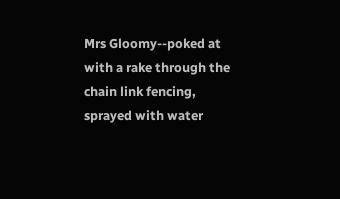Mrs Gloomy--poked at with a rake through the chain link fencing, sprayed with water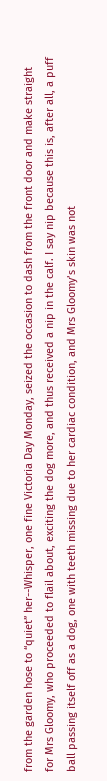from the garden hose to “quiet” her--Whisper, one fine Victoria Day Monday, seized the occasion to dash from the front door and make straight for Mrs Gloomy, who proceeded to flail about, exciting the dog more, and thus received a nip in the calf. I say nip because this is, after all, a puff ball passing itself off as a dog, one with teeth missing due to her cardiac condition, and Mrs Gloomy’s skin was not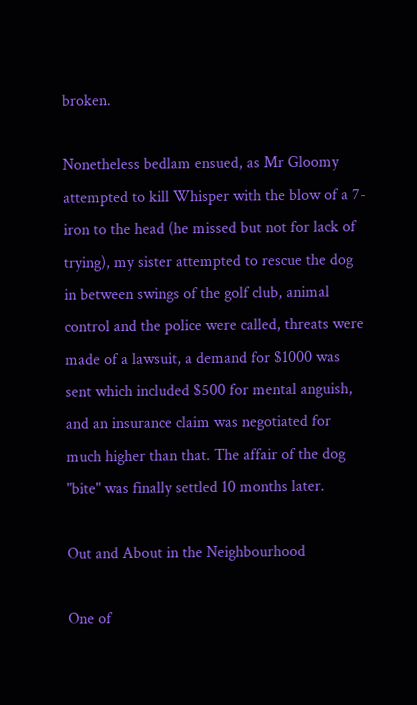broken.

Nonetheless bedlam ensued, as Mr Gloomy attempted to kill Whisper with the blow of a 7-iron to the head (he missed but not for lack of trying), my sister attempted to rescue the dog in between swings of the golf club, animal control and the police were called, threats were made of a lawsuit, a demand for $1000 was sent which included $500 for mental anguish, and an insurance claim was negotiated for much higher than that. The affair of the dog "bite" was finally settled 10 months later.

Out and About in the Neighbourhood

One of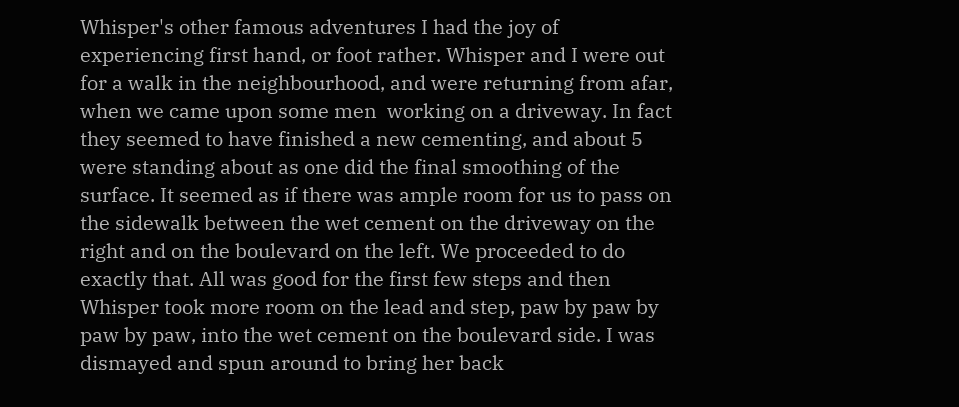Whisper's other famous adventures I had the joy of experiencing first hand, or foot rather. Whisper and I were out for a walk in the neighbourhood, and were returning from afar, when we came upon some men  working on a driveway. In fact they seemed to have finished a new cementing, and about 5 were standing about as one did the final smoothing of the surface. It seemed as if there was ample room for us to pass on the sidewalk between the wet cement on the driveway on the right and on the boulevard on the left. We proceeded to do exactly that. All was good for the first few steps and then Whisper took more room on the lead and step, paw by paw by paw by paw, into the wet cement on the boulevard side. I was dismayed and spun around to bring her back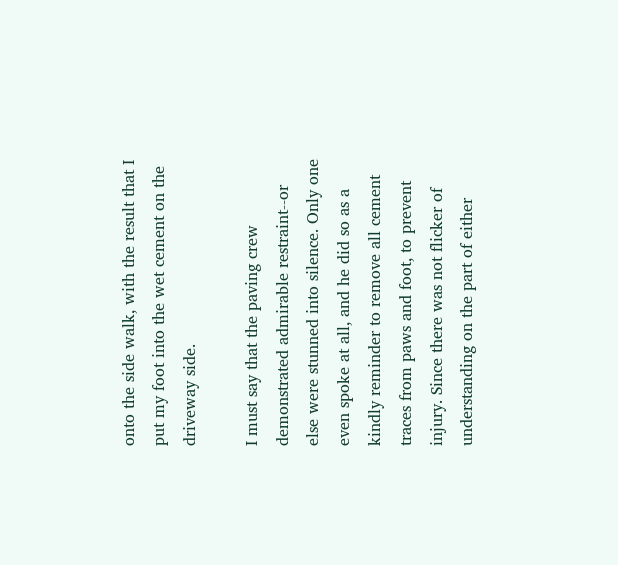onto the side walk, with the result that I put my foot into the wet cement on the driveway side.

I must say that the paving crew demonstrated admirable restraint--or else were stunned into silence. Only one even spoke at all, and he did so as a kindly reminder to remove all cement traces from paws and foot, to prevent injury. Since there was not flicker of understanding on the part of either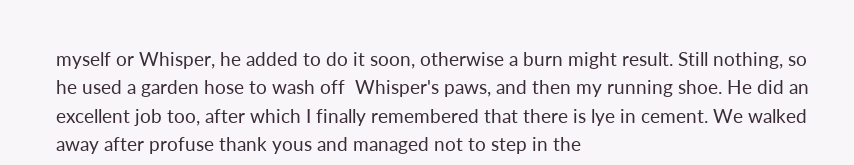myself or Whisper, he added to do it soon, otherwise a burn might result. Still nothing, so he used a garden hose to wash off  Whisper's paws, and then my running shoe. He did an excellent job too, after which I finally remembered that there is lye in cement. We walked away after profuse thank yous and managed not to step in the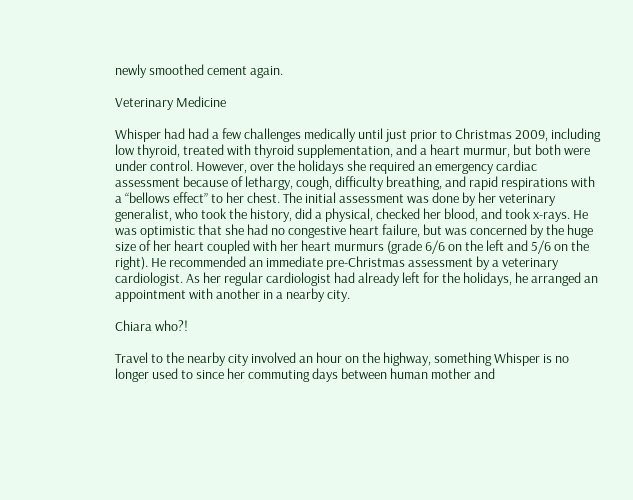newly smoothed cement again.

Veterinary Medicine

Whisper had had a few challenges medically until just prior to Christmas 2009, including low thyroid, treated with thyroid supplementation, and a heart murmur, but both were under control. However, over the holidays she required an emergency cardiac assessment because of lethargy, cough, difficulty breathing, and rapid respirations with a “bellows effect” to her chest. The initial assessment was done by her veterinary generalist, who took the history, did a physical, checked her blood, and took x-rays. He was optimistic that she had no congestive heart failure, but was concerned by the huge size of her heart coupled with her heart murmurs (grade 6/6 on the left and 5/6 on the right). He recommended an immediate pre-Christmas assessment by a veterinary cardiologist. As her regular cardiologist had already left for the holidays, he arranged an appointment with another in a nearby city.

Chiara who?!

Travel to the nearby city involved an hour on the highway, something Whisper is no longer used to since her commuting days between human mother and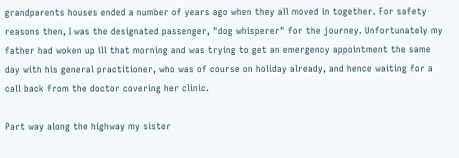grandparents houses ended a number of years ago when they all moved in together. For safety reasons then, I was the designated passenger, "dog whisperer" for the journey. Unfortunately my father had woken up ill that morning and was trying to get an emergency appointment the same day with his general practitioner, who was of course on holiday already, and hence waiting for a call back from the doctor covering her clinic.

Part way along the highway my sister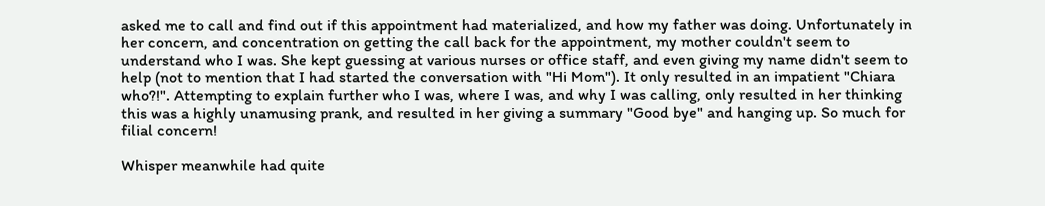asked me to call and find out if this appointment had materialized, and how my father was doing. Unfortunately in her concern, and concentration on getting the call back for the appointment, my mother couldn't seem to understand who I was. She kept guessing at various nurses or office staff, and even giving my name didn't seem to help (not to mention that I had started the conversation with "Hi Mom"). It only resulted in an impatient "Chiara who?!". Attempting to explain further who I was, where I was, and why I was calling, only resulted in her thinking this was a highly unamusing prank, and resulted in her giving a summary "Good bye" and hanging up. So much for filial concern!

Whisper meanwhile had quite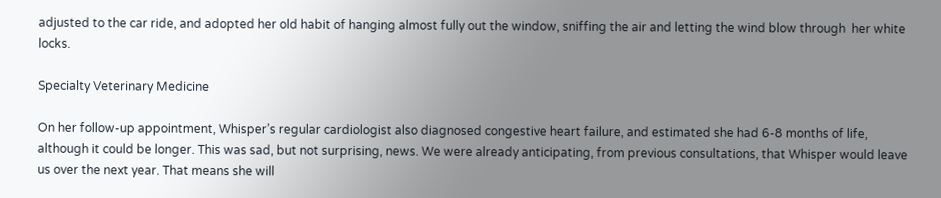adjusted to the car ride, and adopted her old habit of hanging almost fully out the window, sniffing the air and letting the wind blow through  her white locks.

Specialty Veterinary Medicine

On her follow-up appointment, Whisper’s regular cardiologist also diagnosed congestive heart failure, and estimated she had 6-8 months of life, although it could be longer. This was sad, but not surprising, news. We were already anticipating, from previous consultations, that Whisper would leave us over the next year. That means she will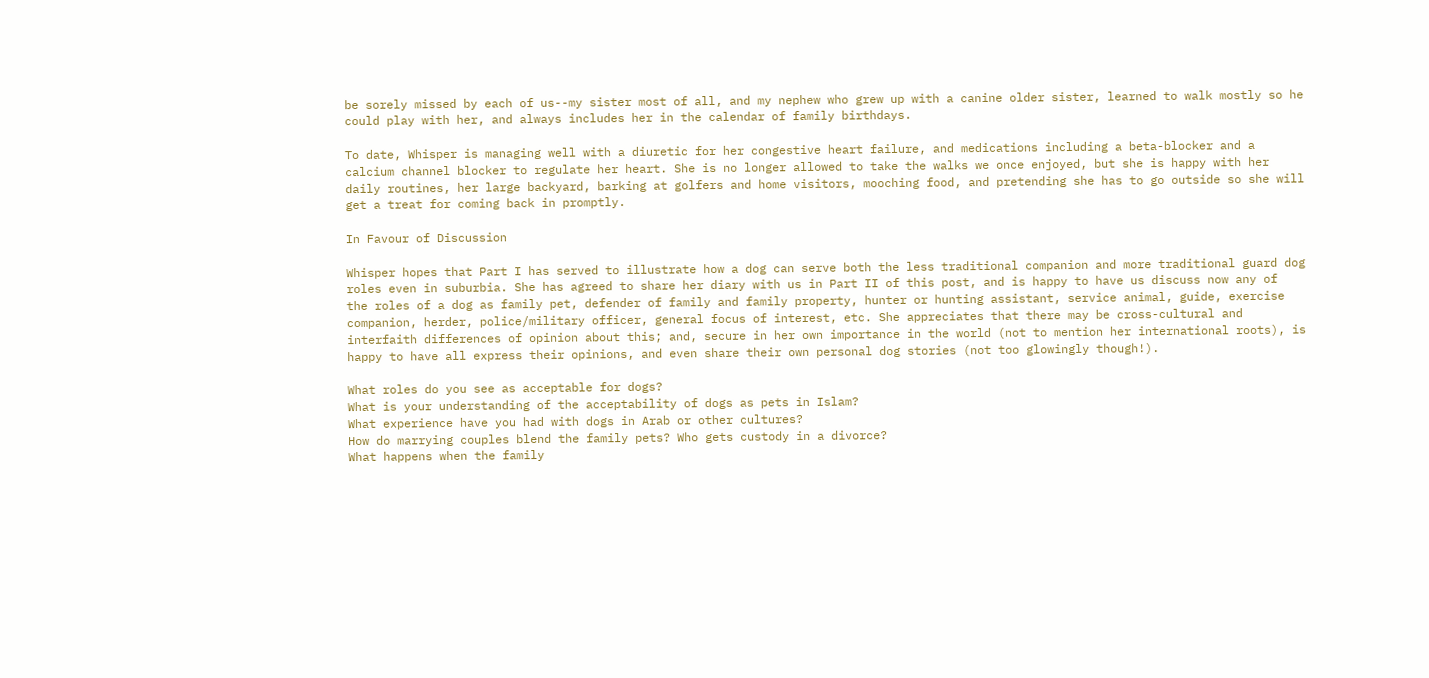be sorely missed by each of us--my sister most of all, and my nephew who grew up with a canine older sister, learned to walk mostly so he could play with her, and always includes her in the calendar of family birthdays.

To date, Whisper is managing well with a diuretic for her congestive heart failure, and medications including a beta-blocker and a calcium channel blocker to regulate her heart. She is no longer allowed to take the walks we once enjoyed, but she is happy with her daily routines, her large backyard, barking at golfers and home visitors, mooching food, and pretending she has to go outside so she will get a treat for coming back in promptly.

In Favour of Discussion

Whisper hopes that Part I has served to illustrate how a dog can serve both the less traditional companion and more traditional guard dog roles even in suburbia. She has agreed to share her diary with us in Part II of this post, and is happy to have us discuss now any of  the roles of a dog as family pet, defender of family and family property, hunter or hunting assistant, service animal, guide, exercise companion, herder, police/military officer, general focus of interest, etc. She appreciates that there may be cross-cultural and interfaith differences of opinion about this; and, secure in her own importance in the world (not to mention her international roots), is happy to have all express their opinions, and even share their own personal dog stories (not too glowingly though!).

What roles do you see as acceptable for dogs?
What is your understanding of the acceptability of dogs as pets in Islam?
What experience have you had with dogs in Arab or other cultures?
How do marrying couples blend the family pets? Who gets custody in a divorce?
What happens when the family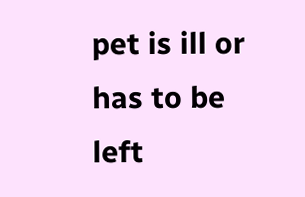pet is ill or has to be left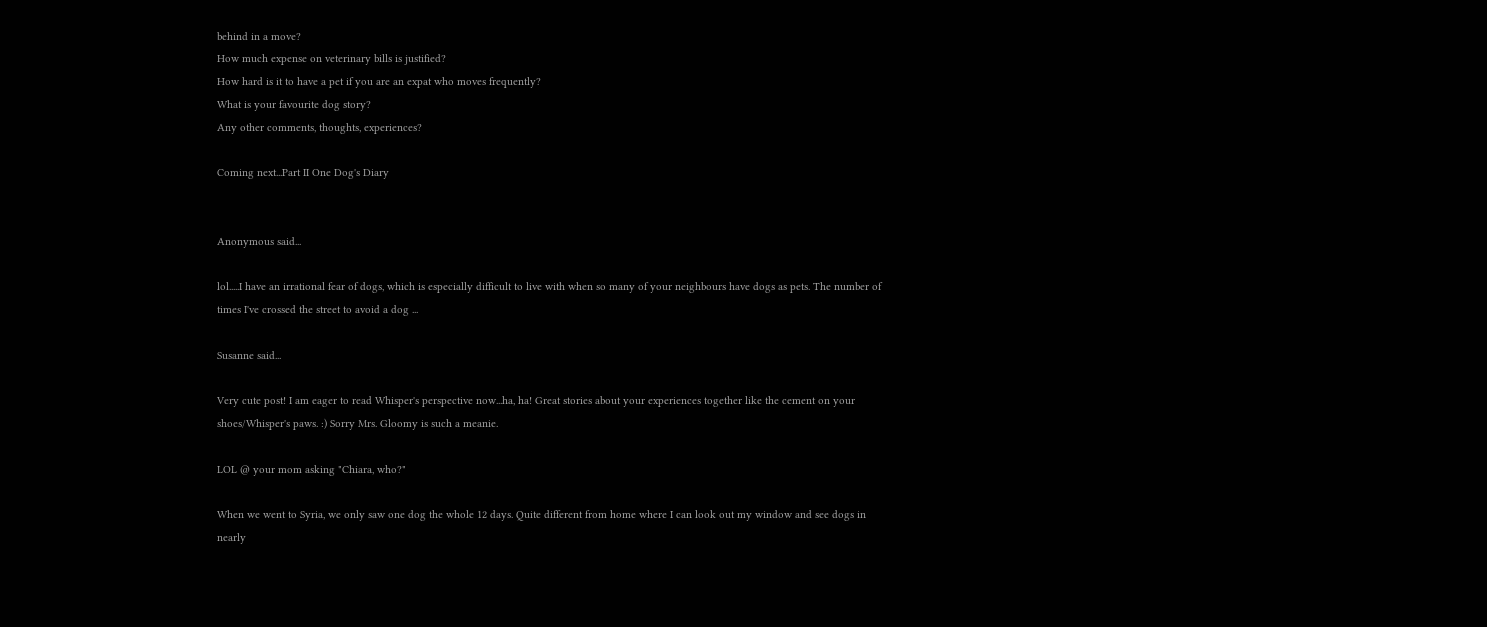behind in a move?
How much expense on veterinary bills is justified?
How hard is it to have a pet if you are an expat who moves frequently?
What is your favourite dog story?
Any other comments, thoughts, experiences?

Coming next...Part II One Dog's Diary


Anonymous said...

lol.....I have an irrational fear of dogs, which is especially difficult to live with when so many of your neighbours have dogs as pets. The number of times I've crossed the street to avoid a dog ...

Susanne said...

Very cute post! I am eager to read Whisper's perspective now...ha, ha! Great stories about your experiences together like the cement on your shoes/Whisper's paws. :) Sorry Mrs. Gloomy is such a meanie.

LOL @ your mom asking "Chiara, who?"

When we went to Syria, we only saw one dog the whole 12 days. Quite different from home where I can look out my window and see dogs in nearly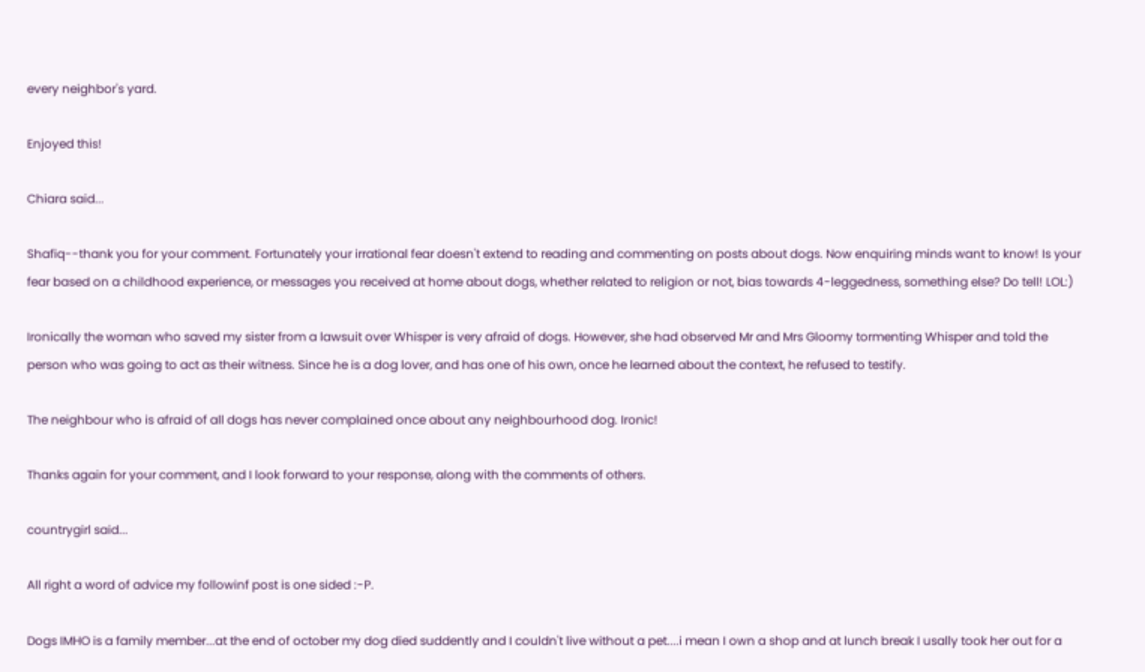every neighbor's yard.

Enjoyed this!

Chiara said...

Shafiq--thank you for your comment. Fortunately your irrational fear doesn't extend to reading and commenting on posts about dogs. Now enquiring minds want to know! Is your fear based on a childhood experience, or messages you received at home about dogs, whether related to religion or not, bias towards 4-leggedness, something else? Do tell! LOL:)

Ironically the woman who saved my sister from a lawsuit over Whisper is very afraid of dogs. However, she had observed Mr and Mrs Gloomy tormenting Whisper and told the person who was going to act as their witness. Since he is a dog lover, and has one of his own, once he learned about the context, he refused to testify.

The neighbour who is afraid of all dogs has never complained once about any neighbourhood dog. Ironic!

Thanks again for your comment, and I look forward to your response, along with the comments of others.

countrygirl said...

All right a word of advice my followinf post is one sided :-P.

Dogs IMHO is a family member...at the end of october my dog died suddently and I couldn't live without a pet....i mean I own a shop and at lunch break I usally took her out for a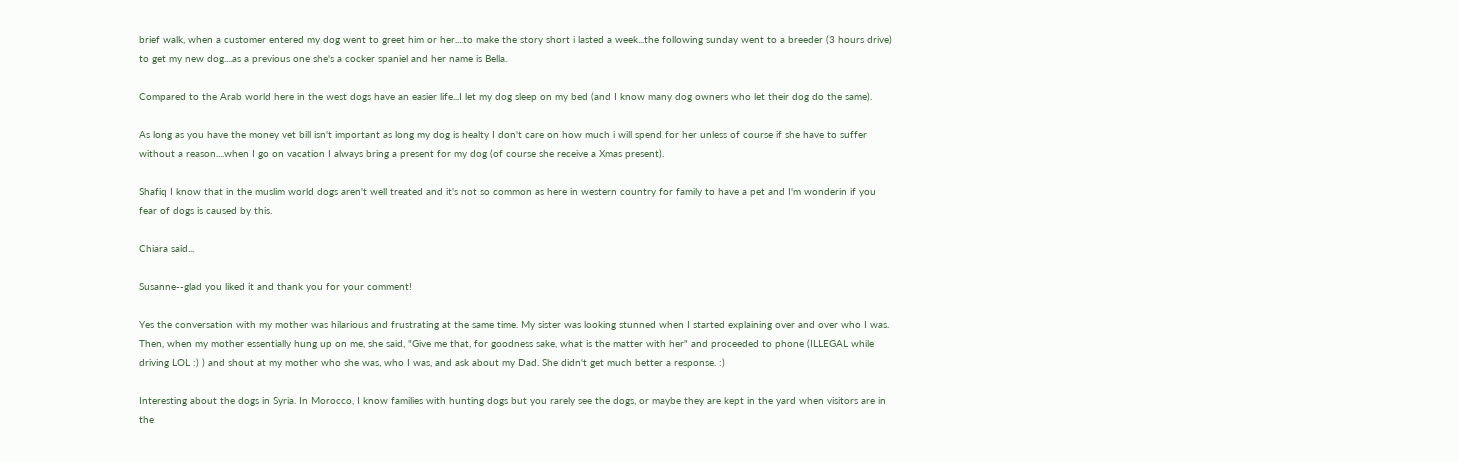brief walk, when a customer entered my dog went to greet him or her....to make the story short i lasted a week...the following sunday went to a breeder (3 hours drive) to get my new dog....as a previous one she's a cocker spaniel and her name is Bella.

Compared to the Arab world here in the west dogs have an easier life...I let my dog sleep on my bed (and I know many dog owners who let their dog do the same).

As long as you have the money vet bill isn't important as long my dog is healty I don't care on how much i will spend for her unless of course if she have to suffer without a reason....when I go on vacation I always bring a present for my dog (of course she receive a Xmas present).

Shafiq I know that in the muslim world dogs aren't well treated and it's not so common as here in western country for family to have a pet and I'm wonderin if you fear of dogs is caused by this.

Chiara said...

Susanne--glad you liked it and thank you for your comment!

Yes the conversation with my mother was hilarious and frustrating at the same time. My sister was looking stunned when I started explaining over and over who I was. Then, when my mother essentially hung up on me, she said, "Give me that, for goodness sake, what is the matter with her" and proceeded to phone (ILLEGAL while driving LOL :) ) and shout at my mother who she was, who I was, and ask about my Dad. She didn't get much better a response. :)

Interesting about the dogs in Syria. In Morocco, I know families with hunting dogs but you rarely see the dogs, or maybe they are kept in the yard when visitors are in the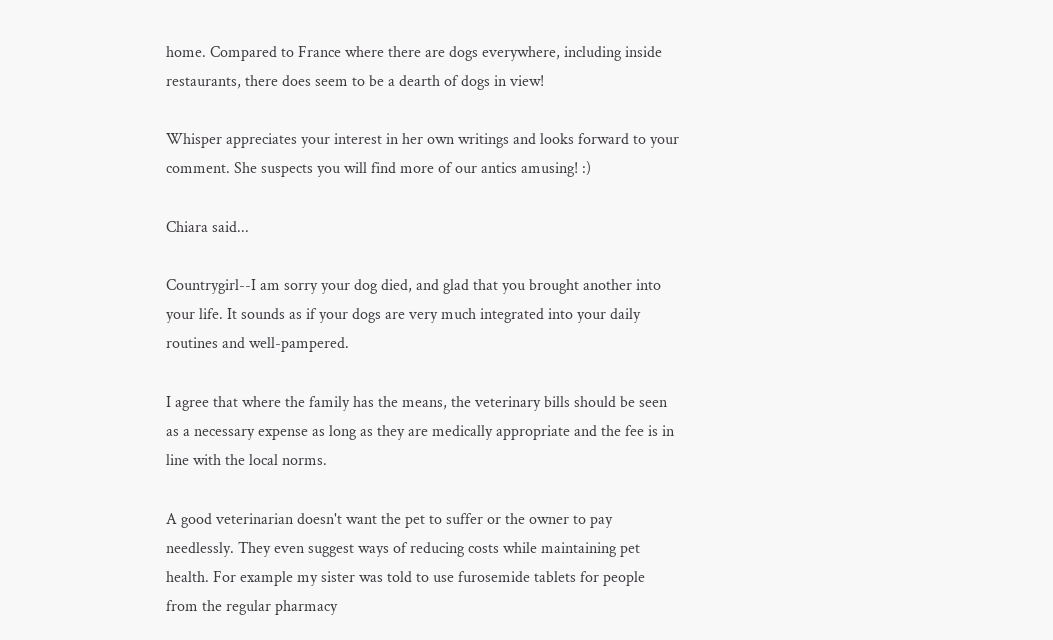home. Compared to France where there are dogs everywhere, including inside restaurants, there does seem to be a dearth of dogs in view!

Whisper appreciates your interest in her own writings and looks forward to your comment. She suspects you will find more of our antics amusing! :)

Chiara said...

Countrygirl--I am sorry your dog died, and glad that you brought another into your life. It sounds as if your dogs are very much integrated into your daily routines and well-pampered.

I agree that where the family has the means, the veterinary bills should be seen as a necessary expense as long as they are medically appropriate and the fee is in line with the local norms.

A good veterinarian doesn't want the pet to suffer or the owner to pay needlessly. They even suggest ways of reducing costs while maintaining pet health. For example my sister was told to use furosemide tablets for people from the regular pharmacy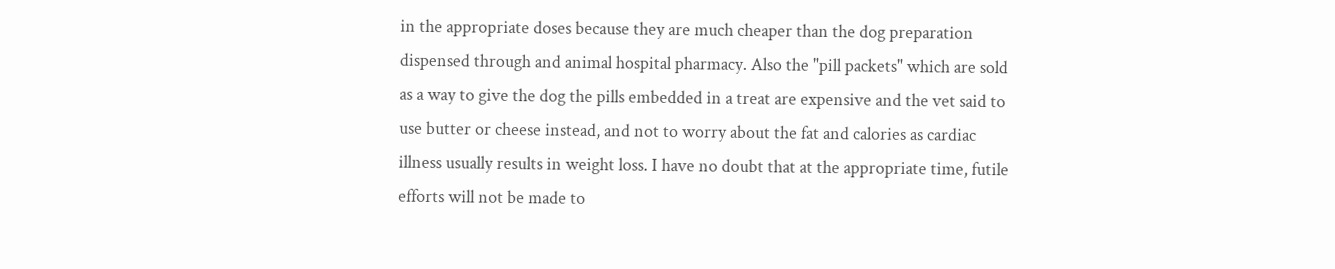in the appropriate doses because they are much cheaper than the dog preparation dispensed through and animal hospital pharmacy. Also the "pill packets" which are sold as a way to give the dog the pills embedded in a treat are expensive and the vet said to use butter or cheese instead, and not to worry about the fat and calories as cardiac illness usually results in weight loss. I have no doubt that at the appropriate time, futile efforts will not be made to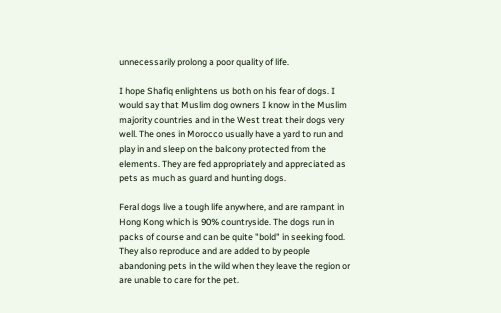unnecessarily prolong a poor quality of life.

I hope Shafiq enlightens us both on his fear of dogs. I would say that Muslim dog owners I know in the Muslim majority countries and in the West treat their dogs very well. The ones in Morocco usually have a yard to run and play in and sleep on the balcony protected from the elements. They are fed appropriately and appreciated as pets as much as guard and hunting dogs.

Feral dogs live a tough life anywhere, and are rampant in Hong Kong which is 90% countryside. The dogs run in packs of course and can be quite "bold" in seeking food. They also reproduce and are added to by people abandoning pets in the wild when they leave the region or are unable to care for the pet.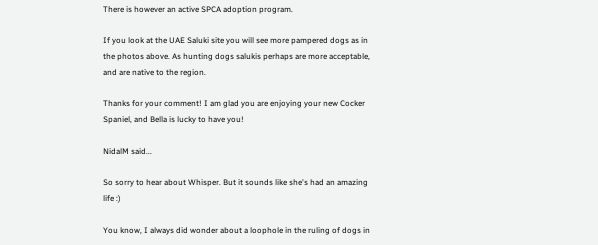There is however an active SPCA adoption program.

If you look at the UAE Saluki site you will see more pampered dogs as in the photos above. As hunting dogs salukis perhaps are more acceptable, and are native to the region.

Thanks for your comment! I am glad you are enjoying your new Cocker Spaniel, and Bella is lucky to have you!

NidalM said...

So sorry to hear about Whisper. But it sounds like she's had an amazing life :)

You know, I always did wonder about a loophole in the ruling of dogs in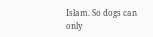Islam. So dogs can only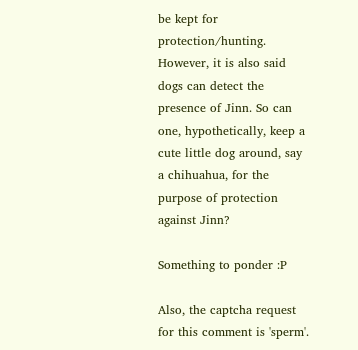be kept for protection/hunting. However, it is also said dogs can detect the presence of Jinn. So can one, hypothetically, keep a cute little dog around, say a chihuahua, for the purpose of protection against Jinn?

Something to ponder :P

Also, the captcha request for this comment is 'sperm'.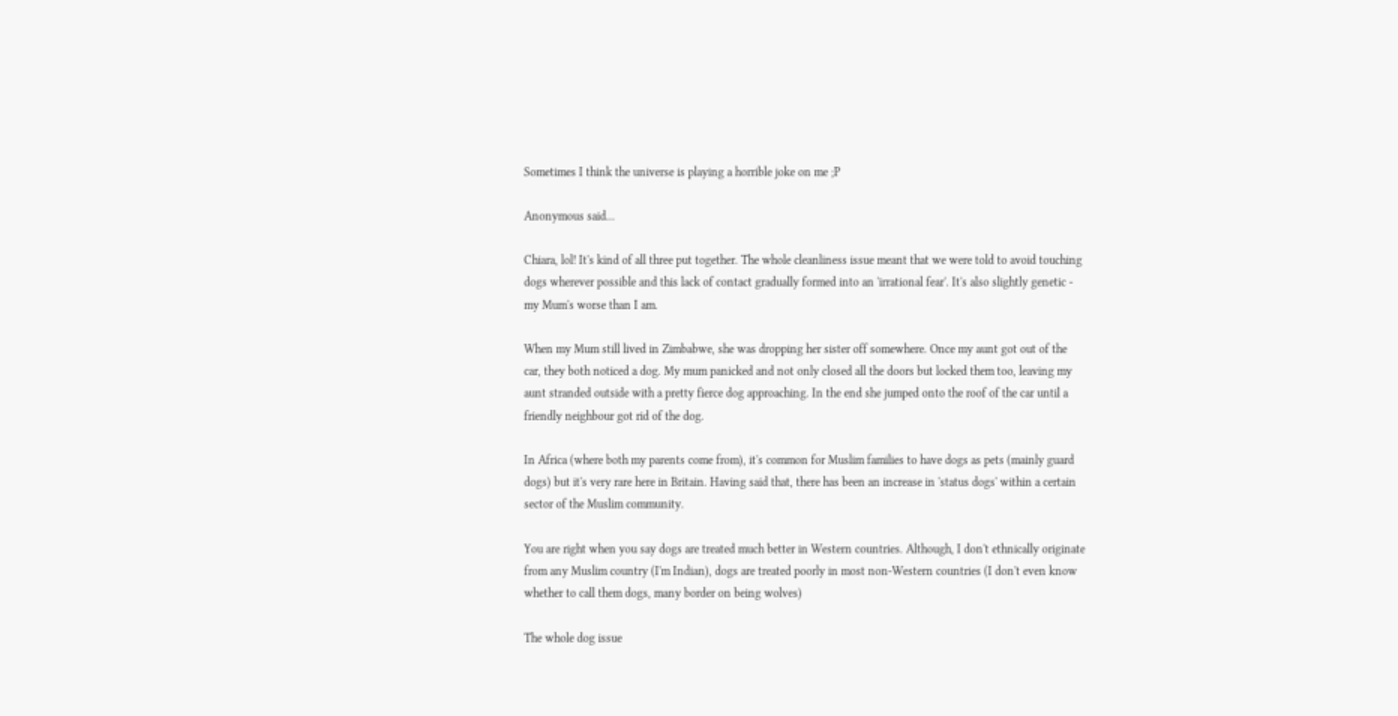Sometimes I think the universe is playing a horrible joke on me ;P

Anonymous said...

Chiara, lol! It's kind of all three put together. The whole cleanliness issue meant that we were told to avoid touching dogs wherever possible and this lack of contact gradually formed into an 'irrational fear'. It's also slightly genetic - my Mum's worse than I am.

When my Mum still lived in Zimbabwe, she was dropping her sister off somewhere. Once my aunt got out of the car, they both noticed a dog. My mum panicked and not only closed all the doors but locked them too, leaving my aunt stranded outside with a pretty fierce dog approaching. In the end she jumped onto the roof of the car until a friendly neighbour got rid of the dog.

In Africa (where both my parents come from), it's common for Muslim families to have dogs as pets (mainly guard dogs) but it's very rare here in Britain. Having said that, there has been an increase in 'status dogs' within a certain sector of the Muslim community.

You are right when you say dogs are treated much better in Western countries. Although, I don't ethnically originate from any Muslim country (I'm Indian), dogs are treated poorly in most non-Western countries (I don't even know whether to call them dogs, many border on being wolves)

The whole dog issue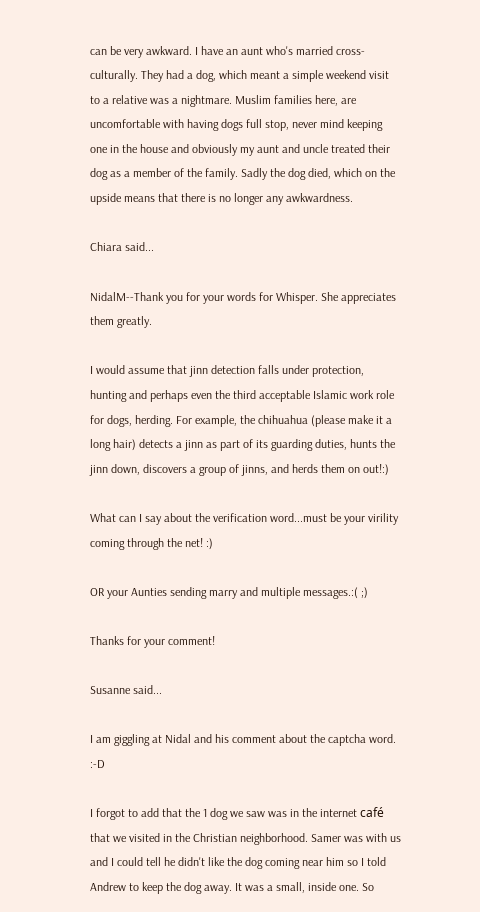can be very awkward. I have an aunt who's married cross-culturally. They had a dog, which meant a simple weekend visit to a relative was a nightmare. Muslim families here, are uncomfortable with having dogs full stop, never mind keeping one in the house and obviously my aunt and uncle treated their dog as a member of the family. Sadly the dog died, which on the upside means that there is no longer any awkwardness.

Chiara said...

NidalM--Thank you for your words for Whisper. She appreciates them greatly.

I would assume that jinn detection falls under protection, hunting and perhaps even the third acceptable Islamic work role for dogs, herding. For example, the chihuahua (please make it a long hair) detects a jinn as part of its guarding duties, hunts the jinn down, discovers a group of jinns, and herds them on out!:)

What can I say about the verification word...must be your virility coming through the net! :)

OR your Aunties sending marry and multiple messages.:( ;)

Thanks for your comment!

Susanne said...

I am giggling at Nidal and his comment about the captcha word. :-D

I forgot to add that the 1 dog we saw was in the internet café that we visited in the Christian neighborhood. Samer was with us and I could tell he didn't like the dog coming near him so I told Andrew to keep the dog away. It was a small, inside one. So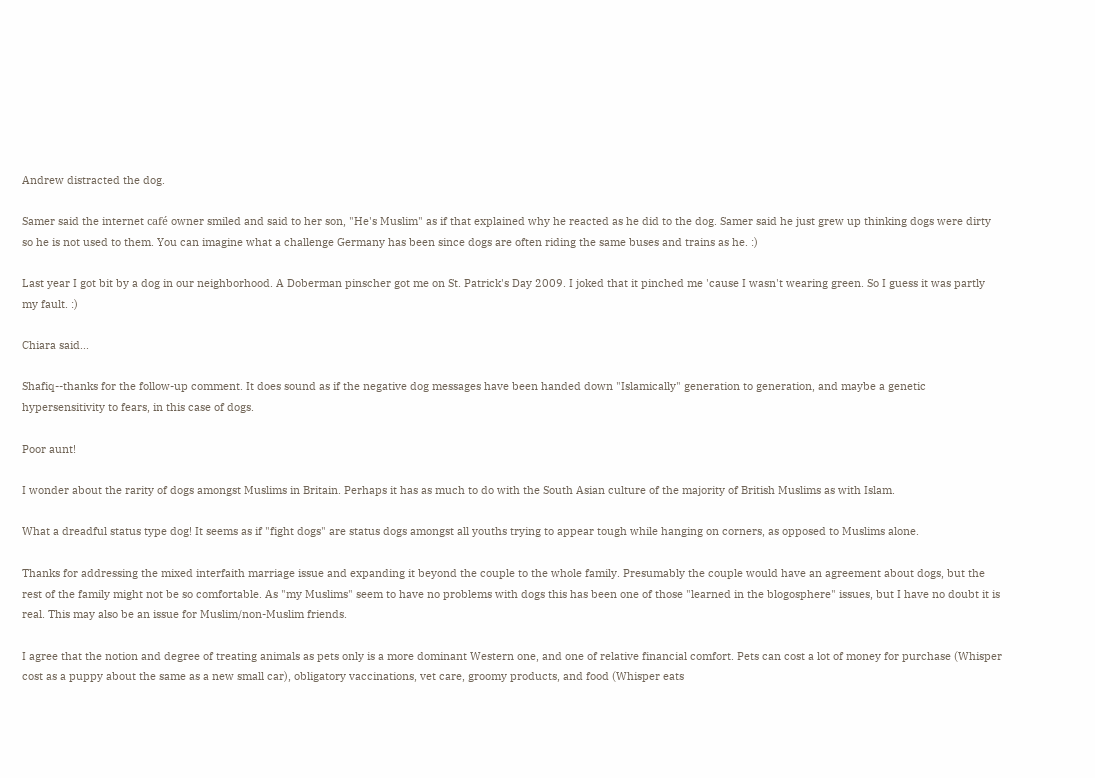Andrew distracted the dog.

Samer said the internet café owner smiled and said to her son, "He's Muslim" as if that explained why he reacted as he did to the dog. Samer said he just grew up thinking dogs were dirty so he is not used to them. You can imagine what a challenge Germany has been since dogs are often riding the same buses and trains as he. :)

Last year I got bit by a dog in our neighborhood. A Doberman pinscher got me on St. Patrick's Day 2009. I joked that it pinched me 'cause I wasn't wearing green. So I guess it was partly my fault. :)

Chiara said...

Shafiq--thanks for the follow-up comment. It does sound as if the negative dog messages have been handed down "Islamically" generation to generation, and maybe a genetic hypersensitivity to fears, in this case of dogs.

Poor aunt!

I wonder about the rarity of dogs amongst Muslims in Britain. Perhaps it has as much to do with the South Asian culture of the majority of British Muslims as with Islam.

What a dreadful status type dog! It seems as if "fight dogs" are status dogs amongst all youths trying to appear tough while hanging on corners, as opposed to Muslims alone.

Thanks for addressing the mixed interfaith marriage issue and expanding it beyond the couple to the whole family. Presumably the couple would have an agreement about dogs, but the rest of the family might not be so comfortable. As "my Muslims" seem to have no problems with dogs this has been one of those "learned in the blogosphere" issues, but I have no doubt it is real. This may also be an issue for Muslim/non-Muslim friends.

I agree that the notion and degree of treating animals as pets only is a more dominant Western one, and one of relative financial comfort. Pets can cost a lot of money for purchase (Whisper cost as a puppy about the same as a new small car), obligatory vaccinations, vet care, groomy products, and food (Whisper eats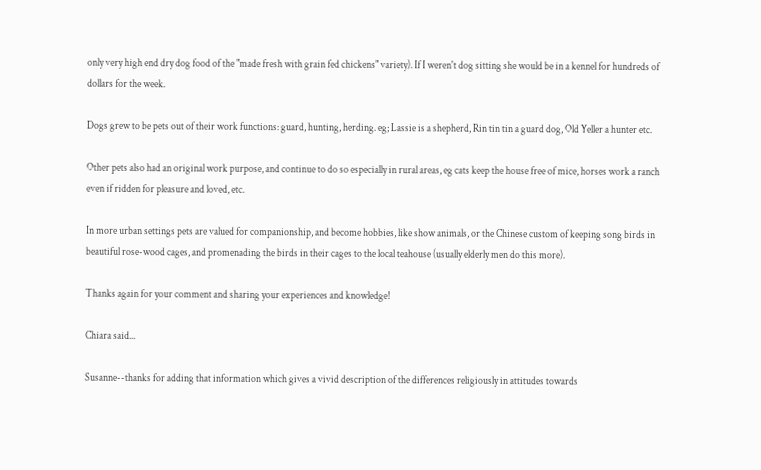only very high end dry dog food of the "made fresh with grain fed chickens" variety). If I weren't dog sitting she would be in a kennel for hundreds of dollars for the week.

Dogs grew to be pets out of their work functions: guard, hunting, herding. eg; Lassie is a shepherd, Rin tin tin a guard dog, Old Yeller a hunter etc.

Other pets also had an original work purpose, and continue to do so especially in rural areas, eg cats keep the house free of mice, horses work a ranch even if ridden for pleasure and loved, etc.

In more urban settings pets are valued for companionship, and become hobbies, like show animals, or the Chinese custom of keeping song birds in beautiful rose-wood cages, and promenading the birds in their cages to the local teahouse (usually elderly men do this more).

Thanks again for your comment and sharing your experiences and knowledge!

Chiara said...

Susanne--thanks for adding that information which gives a vivid description of the differences religiously in attitudes towards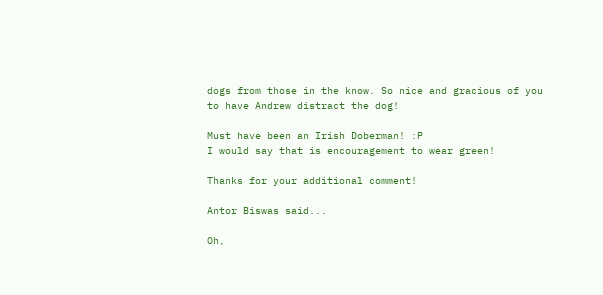dogs from those in the know. So nice and gracious of you to have Andrew distract the dog!

Must have been an Irish Doberman! :P
I would say that is encouragement to wear green!

Thanks for your additional comment!

Antor Biswas said...

Oh,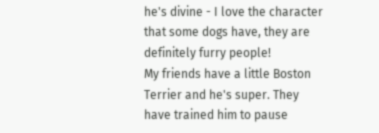he's divine - I love the character that some dogs have, they are definitely furry people!
My friends have a little Boston Terrier and he's super. They have trained him to pause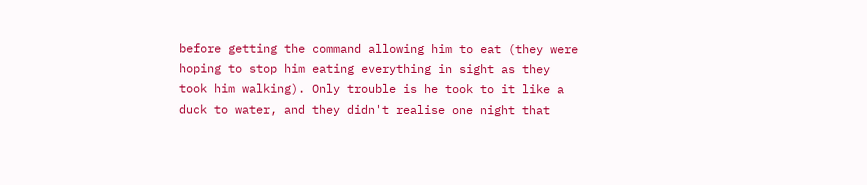before getting the command allowing him to eat (they were hoping to stop him eating everything in sight as they took him walking). Only trouble is he took to it like a duck to water, and they didn't realise one night that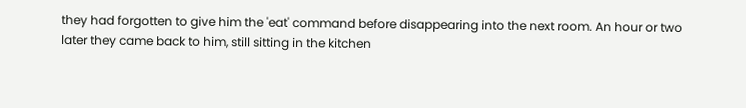they had forgotten to give him the 'eat' command before disappearing into the next room. An hour or two later they came back to him, still sitting in the kitchen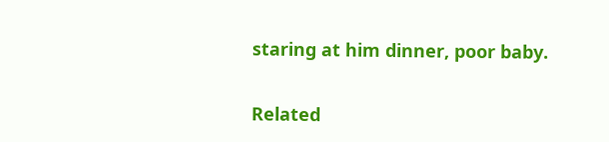staring at him dinner, poor baby.


Related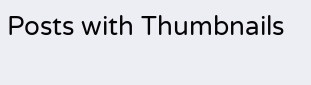Posts with Thumbnails